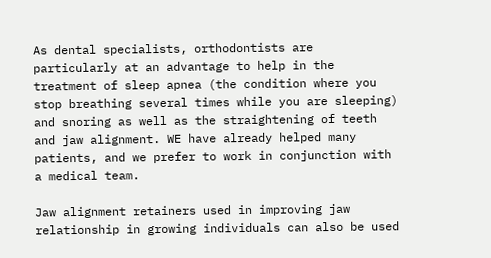As dental specialists, orthodontists are particularly at an advantage to help in the treatment of sleep apnea (the condition where you stop breathing several times while you are sleeping) and snoring as well as the straightening of teeth and jaw alignment. WE have already helped many patients, and we prefer to work in conjunction with a medical team.

Jaw alignment retainers used in improving jaw relationship in growing individuals can also be used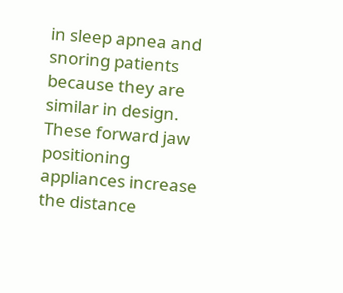in sleep apnea and snoring patients because they are similar in design. These forward jaw positioning appliances increase the distance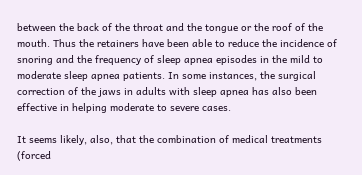between the back of the throat and the tongue or the roof of the mouth. Thus the retainers have been able to reduce the incidence of snoring and the frequency of sleep apnea episodes in the mild to moderate sleep apnea patients. In some instances, the surgical correction of the jaws in adults with sleep apnea has also been effective in helping moderate to severe cases.

It seems likely, also, that the combination of medical treatments (forced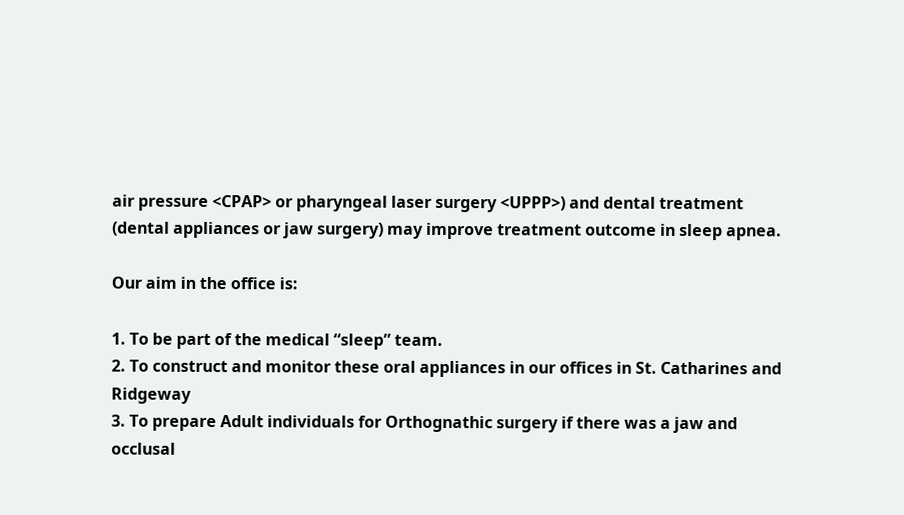air pressure <CPAP> or pharyngeal laser surgery <UPPP>) and dental treatment (dental appliances or jaw surgery) may improve treatment outcome in sleep apnea.

Our aim in the office is:

1. To be part of the medical “sleep” team.
2. To construct and monitor these oral appliances in our offices in St. Catharines and Ridgeway
3. To prepare Adult individuals for Orthognathic surgery if there was a jaw and occlusal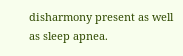disharmony present as well as sleep apnea.